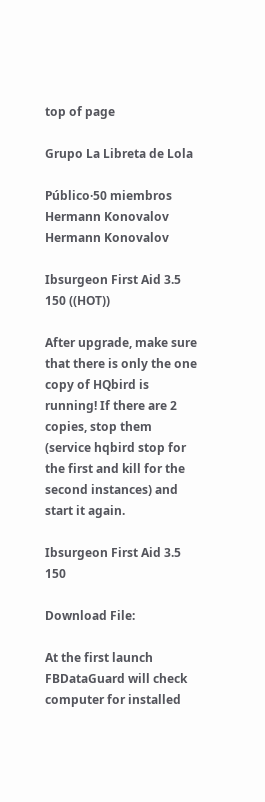top of page

Grupo La Libreta de Lola

Público·50 miembros
Hermann Konovalov
Hermann Konovalov

Ibsurgeon First Aid 3.5 150 ((HOT))

After upgrade, make sure that there is only the one copy of HQbird is running! If there are 2 copies, stop them (service hqbird stop for the first and kill for the second instances) and start it again.

Ibsurgeon First Aid 3.5 150

Download File:

At the first launch FBDataGuard will check computer for installed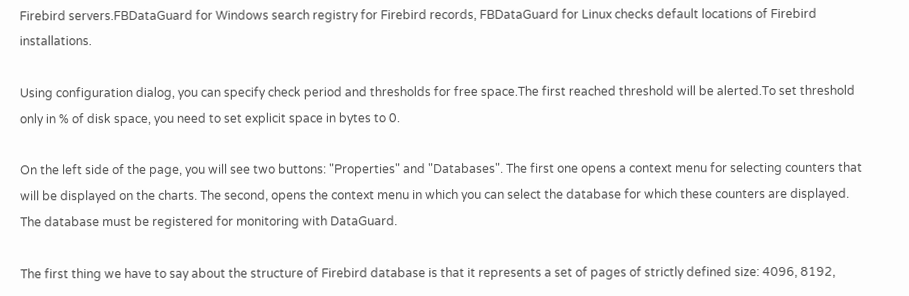Firebird servers.FBDataGuard for Windows search registry for Firebird records, FBDataGuard for Linux checks default locations of Firebird installations.

Using configuration dialog, you can specify check period and thresholds for free space.The first reached threshold will be alerted.To set threshold only in % of disk space, you need to set explicit space in bytes to 0.

On the left side of the page, you will see two buttons: "Properties" and "Databases". The first one opens a context menu for selecting counters that will be displayed on the charts. The second, opens the context menu in which you can select the database for which these counters are displayed. The database must be registered for monitoring with DataGuard.

The first thing we have to say about the structure of Firebird database is that it represents a set of pages of strictly defined size: 4096, 8192,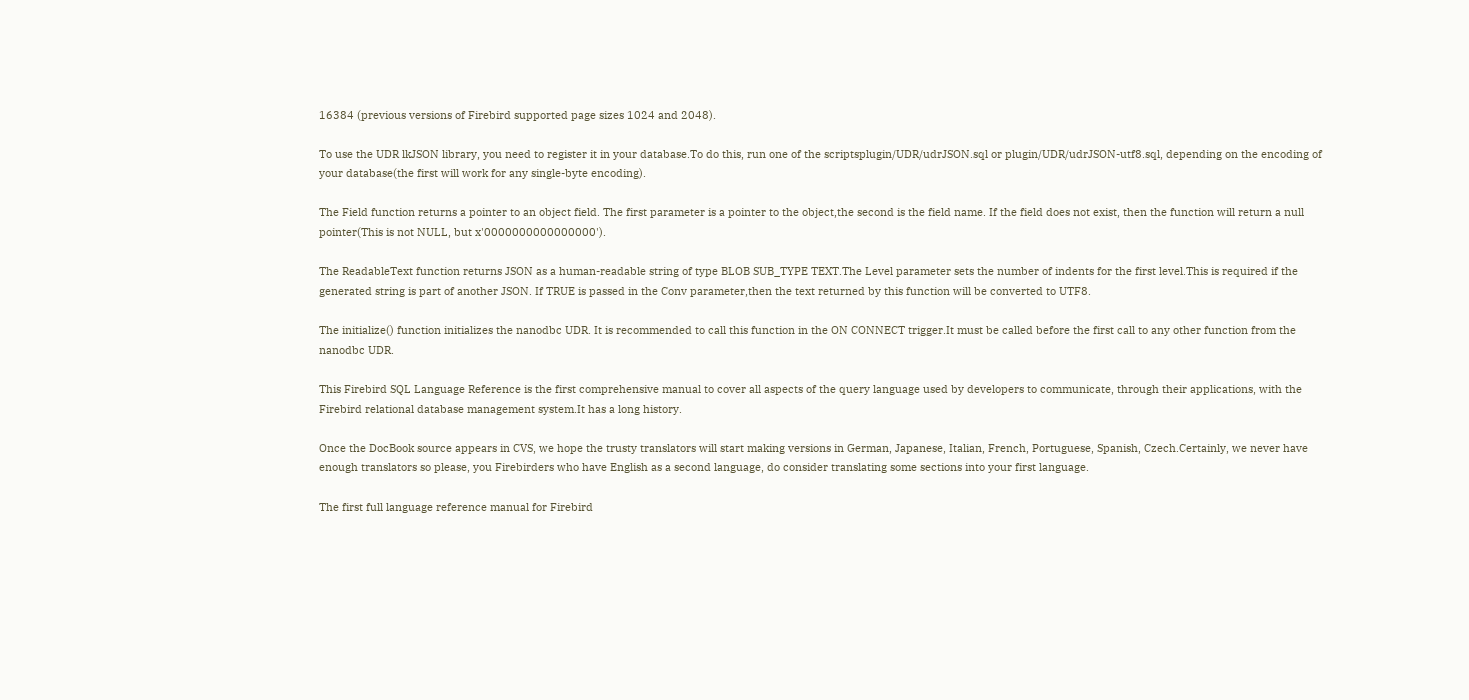16384 (previous versions of Firebird supported page sizes 1024 and 2048).

To use the UDR lkJSON library, you need to register it in your database.To do this, run one of the scriptsplugin/UDR/udrJSON.sql or plugin/UDR/udrJSON-utf8.sql, depending on the encoding of your database(the first will work for any single-byte encoding).

The Field function returns a pointer to an object field. The first parameter is a pointer to the object,the second is the field name. If the field does not exist, then the function will return a null pointer(This is not NULL, but x'0000000000000000').

The ReadableText function returns JSON as a human-readable string of type BLOB SUB_TYPE TEXT.The Level parameter sets the number of indents for the first level.This is required if the generated string is part of another JSON. If TRUE is passed in the Conv parameter,then the text returned by this function will be converted to UTF8.

The initialize() function initializes the nanodbc UDR. It is recommended to call this function in the ON CONNECT trigger.It must be called before the first call to any other function from the nanodbc UDR.

This Firebird SQL Language Reference is the first comprehensive manual to cover all aspects of the query language used by developers to communicate, through their applications, with the Firebird relational database management system.It has a long history.

Once the DocBook source appears in CVS, we hope the trusty translators will start making versions in German, Japanese, Italian, French, Portuguese, Spanish, Czech.Certainly, we never have enough translators so please, you Firebirders who have English as a second language, do consider translating some sections into your first language.

The first full language reference manual for Firebird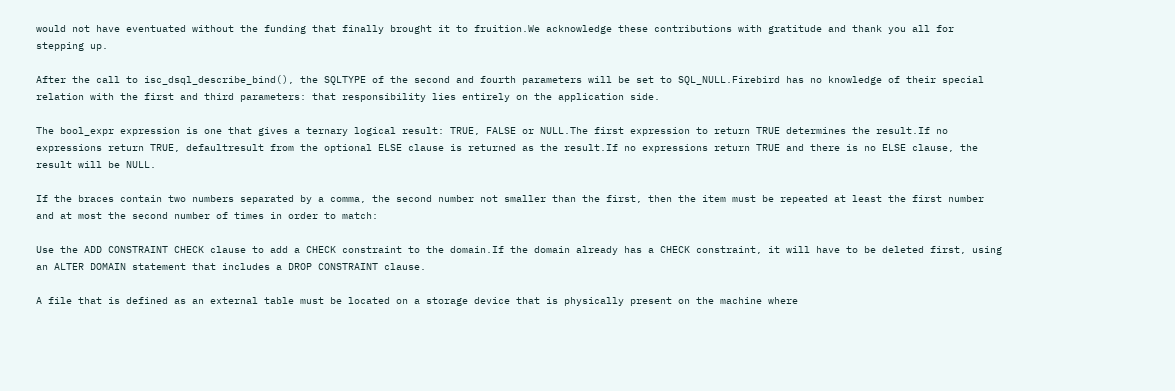would not have eventuated without the funding that finally brought it to fruition.We acknowledge these contributions with gratitude and thank you all for stepping up.

After the call to isc_dsql_describe_bind(), the SQLTYPE of the second and fourth parameters will be set to SQL_NULL.Firebird has no knowledge of their special relation with the first and third parameters: that responsibility lies entirely on the application side.

The bool_expr expression is one that gives a ternary logical result: TRUE, FALSE or NULL.The first expression to return TRUE determines the result.If no expressions return TRUE, defaultresult from the optional ELSE clause is returned as the result.If no expressions return TRUE and there is no ELSE clause, the result will be NULL.

If the braces contain two numbers separated by a comma, the second number not smaller than the first, then the item must be repeated at least the first number and at most the second number of times in order to match:

Use the ADD CONSTRAINT CHECK clause to add a CHECK constraint to the domain.If the domain already has a CHECK constraint, it will have to be deleted first, using an ALTER DOMAIN statement that includes a DROP CONSTRAINT clause.

A file that is defined as an external table must be located on a storage device that is physically present on the machine where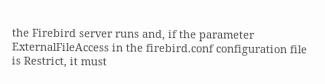the Firebird server runs and, if the parameter ExternalFileAccess in the firebird.conf configuration file is Restrict, it must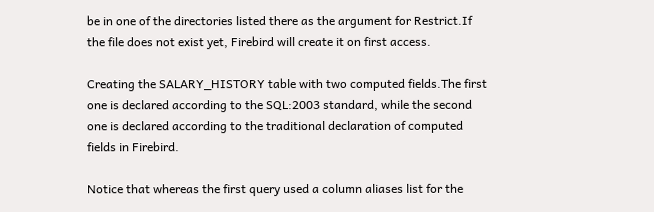be in one of the directories listed there as the argument for Restrict.If the file does not exist yet, Firebird will create it on first access.

Creating the SALARY_HISTORY table with two computed fields.The first one is declared according to the SQL:2003 standard, while the second one is declared according to the traditional declaration of computed fields in Firebird.

Notice that whereas the first query used a column aliases list for the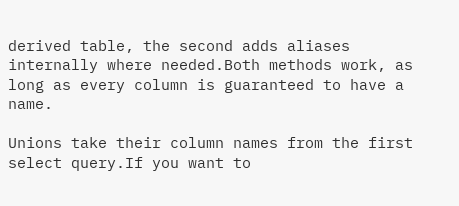derived table, the second adds aliases internally where needed.Both methods work, as long as every column is guaranteed to have a name.

Unions take their column names from the first select query.If you want to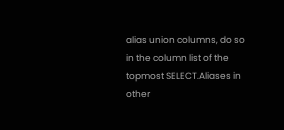alias union columns, do so in the column list of the topmost SELECT.Aliases in other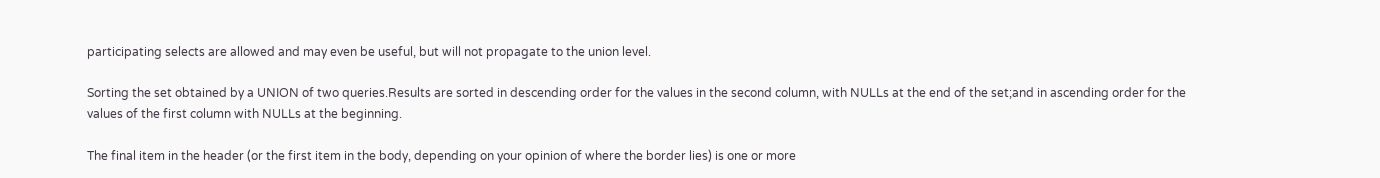participating selects are allowed and may even be useful, but will not propagate to the union level.

Sorting the set obtained by a UNION of two queries.Results are sorted in descending order for the values in the second column, with NULLs at the end of the set;and in ascending order for the values of the first column with NULLs at the beginning.

The final item in the header (or the first item in the body, depending on your opinion of where the border lies) is one or more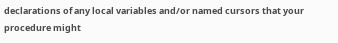declarations of any local variables and/or named cursors that your procedure might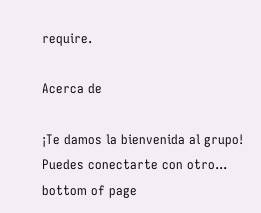require.

Acerca de

¡Te damos la bienvenida al grupo! Puedes conectarte con otro...
bottom of page